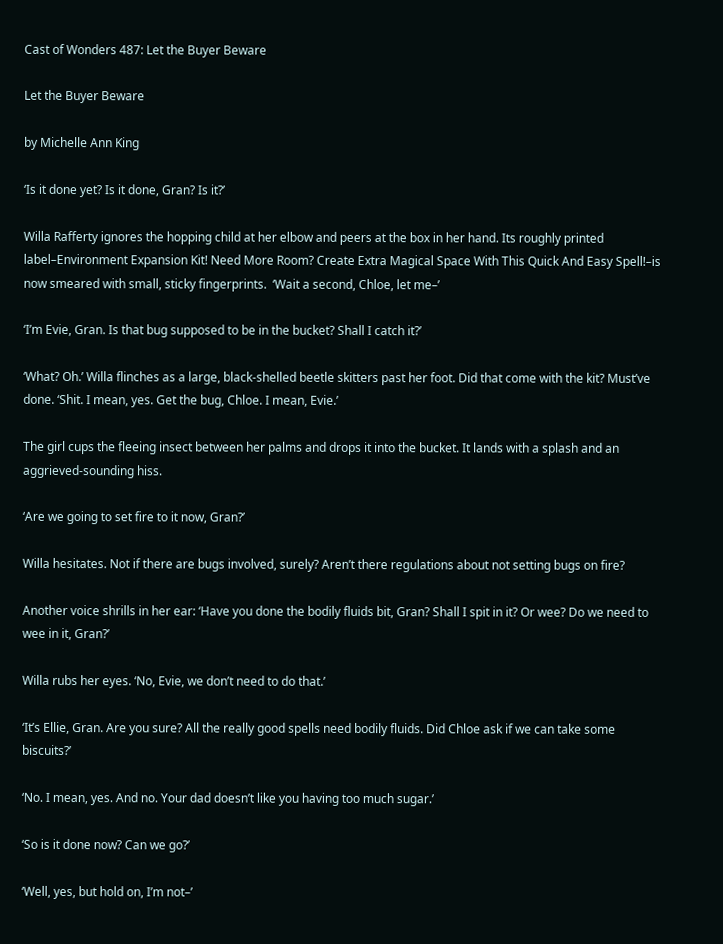Cast of Wonders 487: Let the Buyer Beware

Let the Buyer Beware

by Michelle Ann King

‘Is it done yet? Is it done, Gran? Is it?’

Willa Rafferty ignores the hopping child at her elbow and peers at the box in her hand. Its roughly printed label–Environment Expansion Kit! Need More Room? Create Extra Magical Space With This Quick And Easy Spell!–is now smeared with small, sticky fingerprints.  ‘Wait a second, Chloe, let me–’

‘I’m Evie, Gran. Is that bug supposed to be in the bucket? Shall I catch it?’

‘What? Oh.’ Willa flinches as a large, black-shelled beetle skitters past her foot. Did that come with the kit? Must’ve done. ‘Shit. I mean, yes. Get the bug, Chloe. I mean, Evie.’

The girl cups the fleeing insect between her palms and drops it into the bucket. It lands with a splash and an aggrieved-sounding hiss.

‘Are we going to set fire to it now, Gran?’

Willa hesitates. Not if there are bugs involved, surely? Aren’t there regulations about not setting bugs on fire?

Another voice shrills in her ear: ‘Have you done the bodily fluids bit, Gran? Shall I spit in it? Or wee? Do we need to wee in it, Gran?’

Willa rubs her eyes. ‘No, Evie, we don’t need to do that.’

‘It’s Ellie, Gran. Are you sure? All the really good spells need bodily fluids. Did Chloe ask if we can take some biscuits?’

‘No. I mean, yes. And no. Your dad doesn’t like you having too much sugar.’

‘So is it done now? Can we go?’

‘Well, yes, but hold on, I’m not–’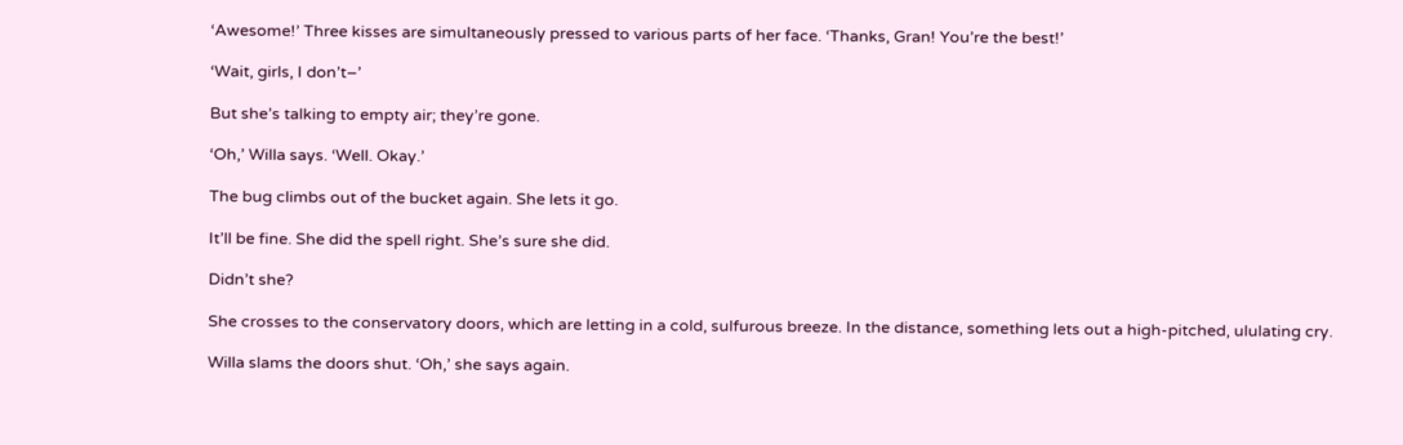‘Awesome!’ Three kisses are simultaneously pressed to various parts of her face. ‘Thanks, Gran! You’re the best!’

‘Wait, girls, I don’t–’

But she’s talking to empty air; they’re gone.

‘Oh,’ Willa says. ‘Well. Okay.’

The bug climbs out of the bucket again. She lets it go.

It’ll be fine. She did the spell right. She’s sure she did.

Didn’t she?

She crosses to the conservatory doors, which are letting in a cold, sulfurous breeze. In the distance, something lets out a high-pitched, ululating cry.

Willa slams the doors shut. ‘Oh,’ she says again.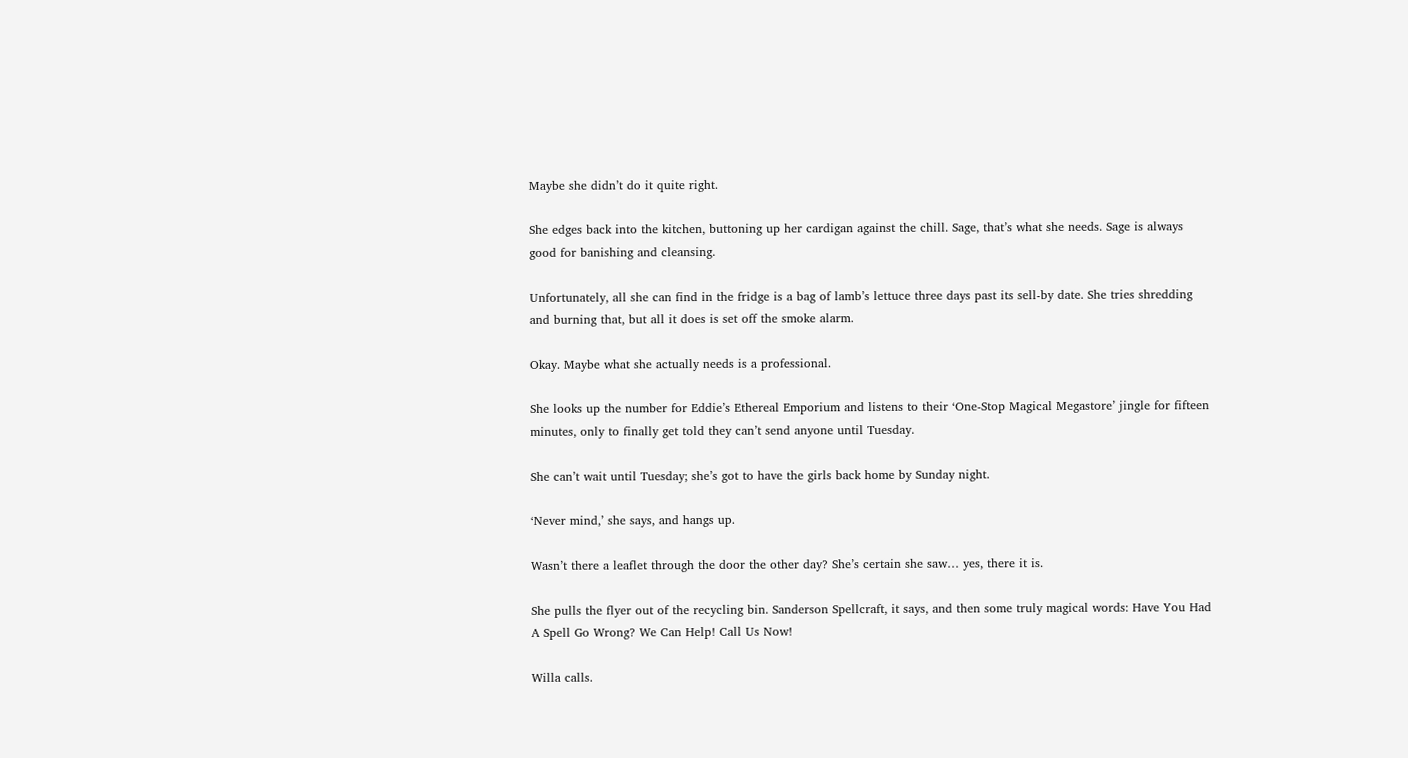Maybe she didn’t do it quite right.

She edges back into the kitchen, buttoning up her cardigan against the chill. Sage, that’s what she needs. Sage is always good for banishing and cleansing.

Unfortunately, all she can find in the fridge is a bag of lamb’s lettuce three days past its sell-by date. She tries shredding and burning that, but all it does is set off the smoke alarm.

Okay. Maybe what she actually needs is a professional.

She looks up the number for Eddie’s Ethereal Emporium and listens to their ‘One-Stop Magical Megastore’ jingle for fifteen minutes, only to finally get told they can’t send anyone until Tuesday.

She can’t wait until Tuesday; she’s got to have the girls back home by Sunday night.

‘Never mind,’ she says, and hangs up.

Wasn’t there a leaflet through the door the other day? She’s certain she saw… yes, there it is.

She pulls the flyer out of the recycling bin. Sanderson Spellcraft, it says, and then some truly magical words: Have You Had A Spell Go Wrong? We Can Help! Call Us Now!

Willa calls.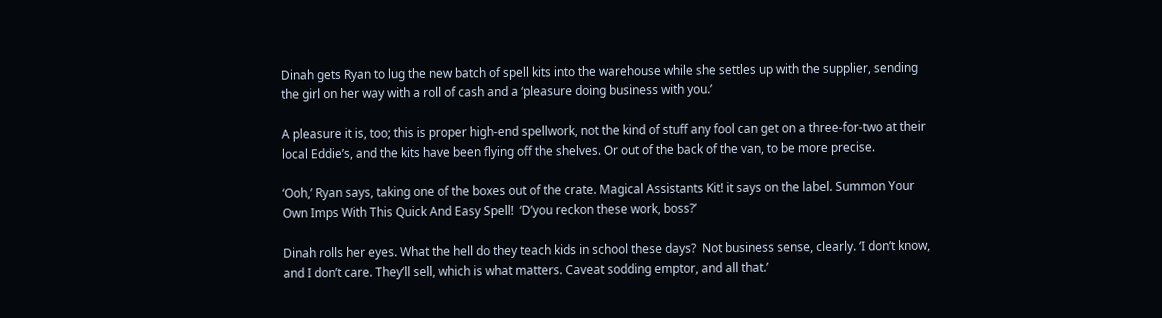Dinah gets Ryan to lug the new batch of spell kits into the warehouse while she settles up with the supplier, sending the girl on her way with a roll of cash and a ‘pleasure doing business with you.’

A pleasure it is, too; this is proper high-end spellwork, not the kind of stuff any fool can get on a three-for-two at their local Eddie’s, and the kits have been flying off the shelves. Or out of the back of the van, to be more precise.

‘Ooh,’ Ryan says, taking one of the boxes out of the crate. Magical Assistants Kit! it says on the label. Summon Your Own Imps With This Quick And Easy Spell!  ‘D’you reckon these work, boss?’

Dinah rolls her eyes. What the hell do they teach kids in school these days?  Not business sense, clearly. ‘I don’t know, and I don’t care. They’ll sell, which is what matters. Caveat sodding emptor, and all that.’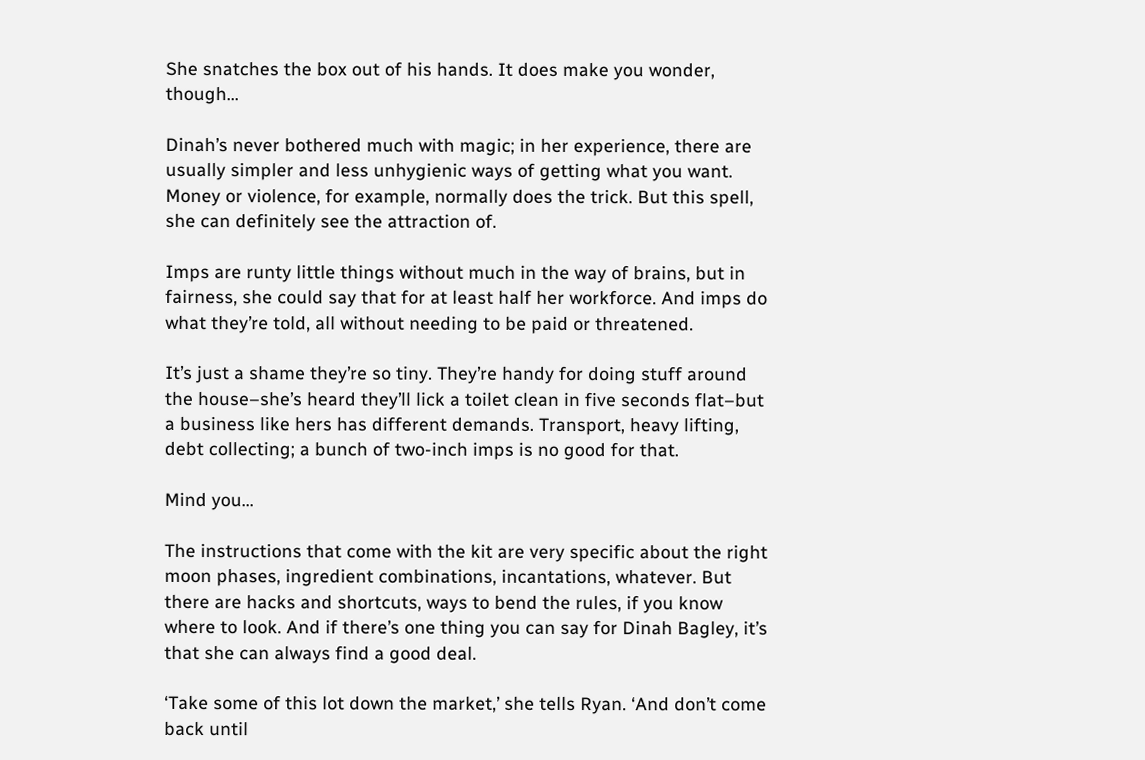She snatches the box out of his hands. It does make you wonder, though…

Dinah’s never bothered much with magic; in her experience, there are usually simpler and less unhygienic ways of getting what you want. Money or violence, for example, normally does the trick. But this spell, she can definitely see the attraction of.

Imps are runty little things without much in the way of brains, but in fairness, she could say that for at least half her workforce. And imps do what they’re told, all without needing to be paid or threatened.

It’s just a shame they’re so tiny. They’re handy for doing stuff around the house–she’s heard they’ll lick a toilet clean in five seconds flat–but a business like hers has different demands. Transport, heavy lifting, debt collecting; a bunch of two-inch imps is no good for that.

Mind you…

The instructions that come with the kit are very specific about the right moon phases, ingredient combinations, incantations, whatever. But there are hacks and shortcuts, ways to bend the rules, if you know where to look. And if there’s one thing you can say for Dinah Bagley, it’s that she can always find a good deal.

‘Take some of this lot down the market,’ she tells Ryan. ‘And don’t come back until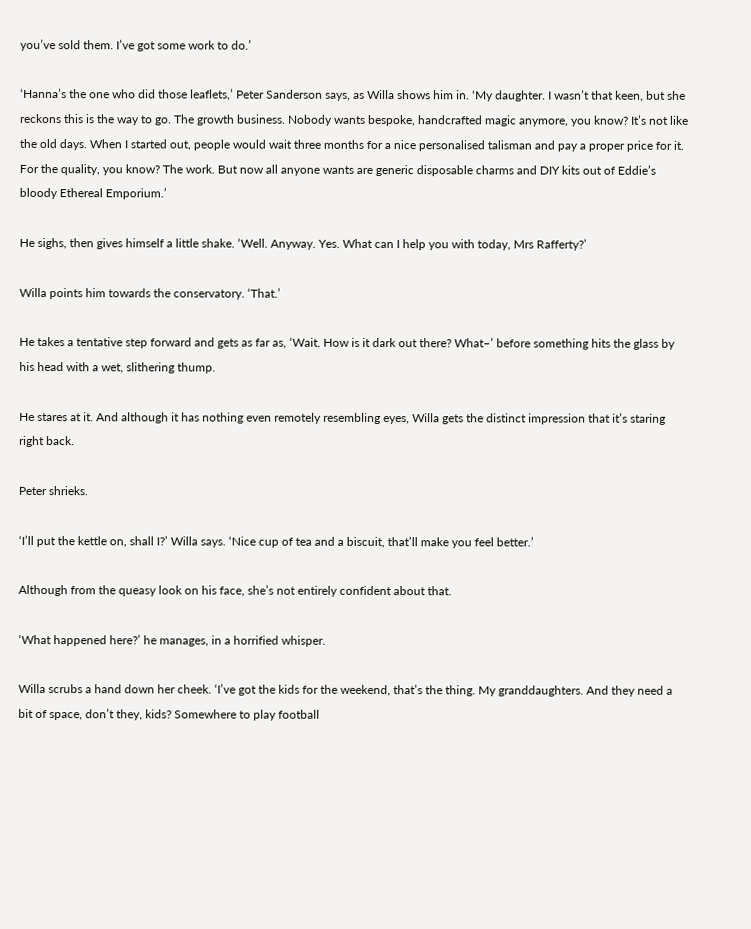you’ve sold them. I’ve got some work to do.’

‘Hanna’s the one who did those leaflets,’ Peter Sanderson says, as Willa shows him in. ‘My daughter. I wasn’t that keen, but she reckons this is the way to go. The growth business. Nobody wants bespoke, handcrafted magic anymore, you know? It’s not like the old days. When I started out, people would wait three months for a nice personalised talisman and pay a proper price for it. For the quality, you know? The work. But now all anyone wants are generic disposable charms and DIY kits out of Eddie’s bloody Ethereal Emporium.’

He sighs, then gives himself a little shake. ‘Well. Anyway. Yes. What can I help you with today, Mrs Rafferty?’

Willa points him towards the conservatory. ‘That.’

He takes a tentative step forward and gets as far as, ‘Wait. How is it dark out there? What–’ before something hits the glass by his head with a wet, slithering thump.

He stares at it. And although it has nothing even remotely resembling eyes, Willa gets the distinct impression that it’s staring right back.

Peter shrieks.

‘I’ll put the kettle on, shall I?’ Willa says. ‘Nice cup of tea and a biscuit, that’ll make you feel better.’

Although from the queasy look on his face, she’s not entirely confident about that.

‘What happened here?’ he manages, in a horrified whisper.

Willa scrubs a hand down her cheek. ‘I’ve got the kids for the weekend, that’s the thing. My granddaughters. And they need a bit of space, don’t they, kids? Somewhere to play football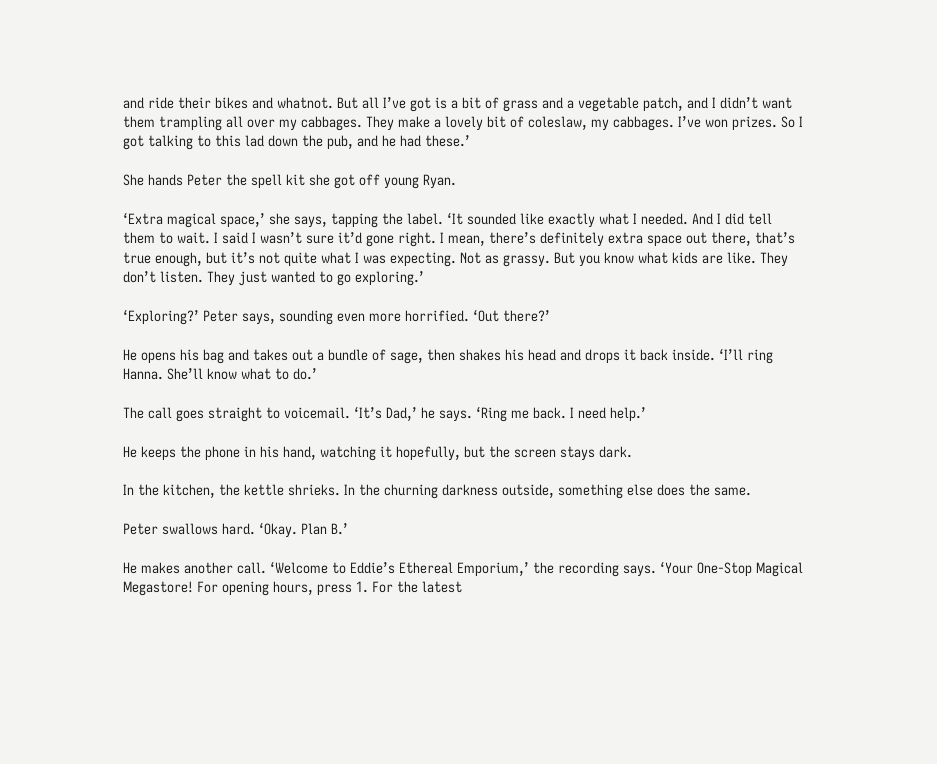and ride their bikes and whatnot. But all I’ve got is a bit of grass and a vegetable patch, and I didn’t want them trampling all over my cabbages. They make a lovely bit of coleslaw, my cabbages. I’ve won prizes. So I got talking to this lad down the pub, and he had these.’

She hands Peter the spell kit she got off young Ryan.

‘Extra magical space,’ she says, tapping the label. ‘It sounded like exactly what I needed. And I did tell them to wait. I said I wasn’t sure it’d gone right. I mean, there’s definitely extra space out there, that’s true enough, but it’s not quite what I was expecting. Not as grassy. But you know what kids are like. They don’t listen. They just wanted to go exploring.’

‘Exploring?’ Peter says, sounding even more horrified. ‘Out there?’

He opens his bag and takes out a bundle of sage, then shakes his head and drops it back inside. ‘I’ll ring Hanna. She’ll know what to do.’

The call goes straight to voicemail. ‘It’s Dad,’ he says. ‘Ring me back. I need help.’

He keeps the phone in his hand, watching it hopefully, but the screen stays dark.

In the kitchen, the kettle shrieks. In the churning darkness outside, something else does the same.

Peter swallows hard. ‘Okay. Plan B.’

He makes another call. ‘Welcome to Eddie’s Ethereal Emporium,’ the recording says. ‘Your One-Stop Magical Megastore! For opening hours, press 1. For the latest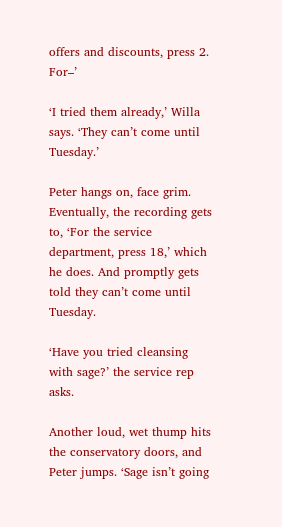offers and discounts, press 2. For–’

‘I tried them already,’ Willa says. ‘They can’t come until Tuesday.’

Peter hangs on, face grim. Eventually, the recording gets to, ‘For the service department, press 18,’ which he does. And promptly gets told they can’t come until Tuesday.

‘Have you tried cleansing with sage?’ the service rep asks.

Another loud, wet thump hits the conservatory doors, and Peter jumps. ‘Sage isn’t going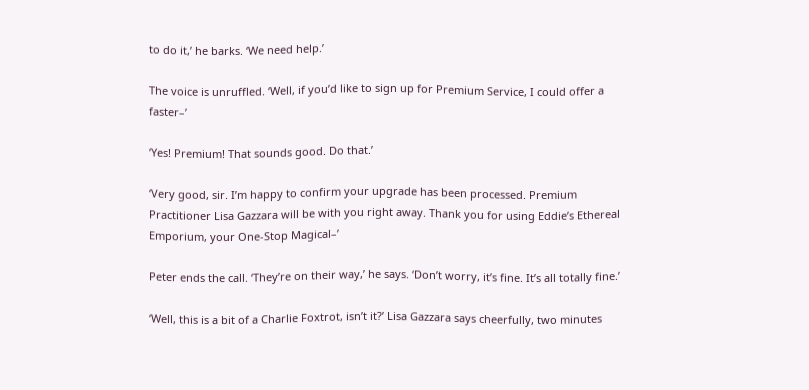to do it,’ he barks. ‘We need help.’

The voice is unruffled. ‘Well, if you’d like to sign up for Premium Service, I could offer a faster–’

‘Yes! Premium! That sounds good. Do that.’

‘Very good, sir. I’m happy to confirm your upgrade has been processed. Premium Practitioner Lisa Gazzara will be with you right away. Thank you for using Eddie’s Ethereal Emporium, your One-Stop Magical–’

Peter ends the call. ‘They’re on their way,’ he says. ‘Don’t worry, it’s fine. It’s all totally fine.’

‘Well, this is a bit of a Charlie Foxtrot, isn’t it?’ Lisa Gazzara says cheerfully, two minutes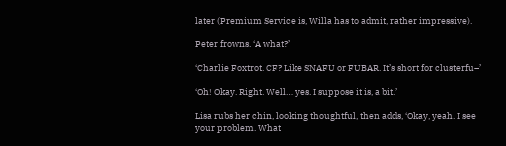later (Premium Service is, Willa has to admit, rather impressive).

Peter frowns. ‘A what?’

‘Charlie Foxtrot. CF? Like SNAFU or FUBAR. It’s short for clusterfu–’

‘Oh! Okay. Right. Well… yes. I suppose it is, a bit.’

Lisa rubs her chin, looking thoughtful, then adds, ‘Okay, yeah. I see your problem. What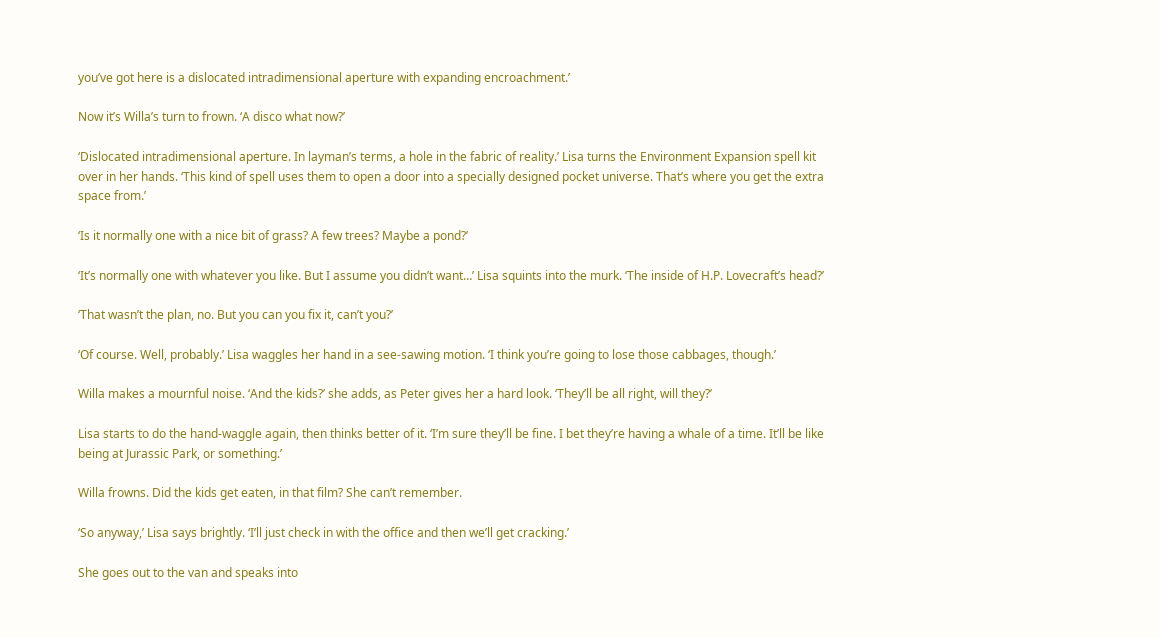you’ve got here is a dislocated intradimensional aperture with expanding encroachment.’

Now it’s Willa’s turn to frown. ‘A disco what now?’

‘Dislocated intradimensional aperture. In layman’s terms, a hole in the fabric of reality.’ Lisa turns the Environment Expansion spell kit over in her hands. ‘This kind of spell uses them to open a door into a specially designed pocket universe. That’s where you get the extra space from.’

‘Is it normally one with a nice bit of grass? A few trees? Maybe a pond?’

‘It’s normally one with whatever you like. But I assume you didn’t want…’ Lisa squints into the murk. ‘The inside of H.P. Lovecraft’s head?’

‘That wasn’t the plan, no. But you can you fix it, can’t you?’

‘Of course. Well, probably.’ Lisa waggles her hand in a see-sawing motion. ‘I think you’re going to lose those cabbages, though.’

Willa makes a mournful noise. ‘And the kids?’ she adds, as Peter gives her a hard look. ‘They’ll be all right, will they?’

Lisa starts to do the hand-waggle again, then thinks better of it. ‘I’m sure they’ll be fine. I bet they’re having a whale of a time. It’ll be like being at Jurassic Park, or something.’

Willa frowns. Did the kids get eaten, in that film? She can’t remember.

‘So anyway,’ Lisa says brightly. ‘I’ll just check in with the office and then we’ll get cracking.’

She goes out to the van and speaks into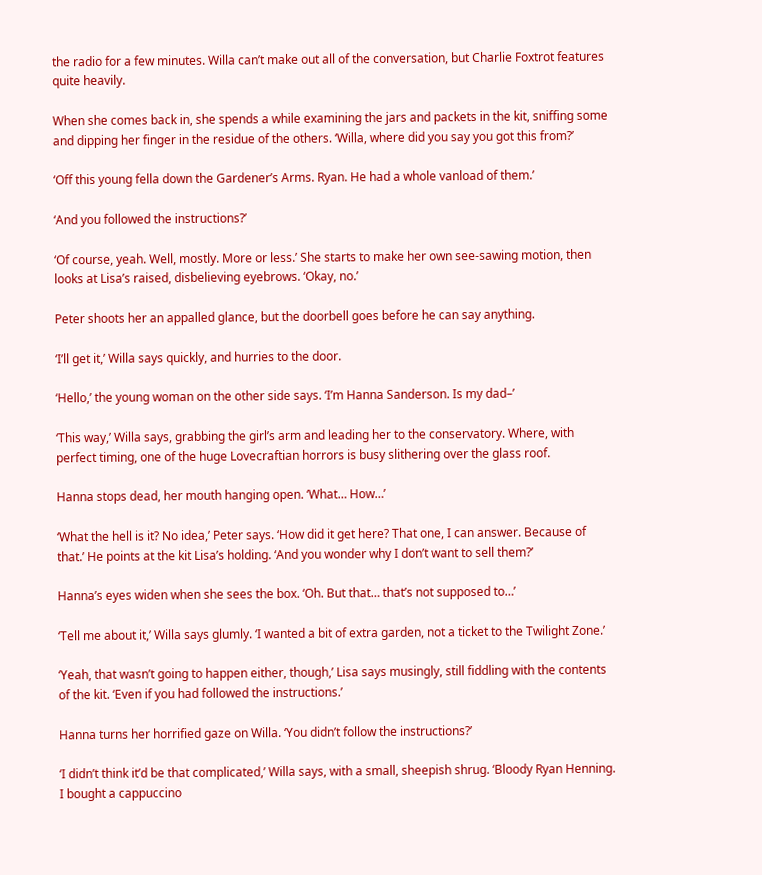the radio for a few minutes. Willa can’t make out all of the conversation, but Charlie Foxtrot features quite heavily.

When she comes back in, she spends a while examining the jars and packets in the kit, sniffing some and dipping her finger in the residue of the others. ‘Willa, where did you say you got this from?’

‘Off this young fella down the Gardener’s Arms. Ryan. He had a whole vanload of them.’

‘And you followed the instructions?’

‘Of course, yeah. Well, mostly. More or less.’ She starts to make her own see-sawing motion, then looks at Lisa’s raised, disbelieving eyebrows. ‘Okay, no.’

Peter shoots her an appalled glance, but the doorbell goes before he can say anything.

‘I’ll get it,’ Willa says quickly, and hurries to the door.

‘Hello,’ the young woman on the other side says. ‘I’m Hanna Sanderson. Is my dad–’

‘This way,’ Willa says, grabbing the girl’s arm and leading her to the conservatory. Where, with perfect timing, one of the huge Lovecraftian horrors is busy slithering over the glass roof.

Hanna stops dead, her mouth hanging open. ‘What… How…’

‘What the hell is it? No idea,’ Peter says. ‘How did it get here? That one, I can answer. Because of that.’ He points at the kit Lisa’s holding. ‘And you wonder why I don’t want to sell them?’

Hanna’s eyes widen when she sees the box. ‘Oh. But that… that’s not supposed to…’

‘Tell me about it,’ Willa says glumly. ‘I wanted a bit of extra garden, not a ticket to the Twilight Zone.’

‘Yeah, that wasn’t going to happen either, though,’ Lisa says musingly, still fiddling with the contents of the kit. ‘Even if you had followed the instructions.’

Hanna turns her horrified gaze on Willa. ‘You didn’t follow the instructions?’

‘I didn’t think it’d be that complicated,’ Willa says, with a small, sheepish shrug. ‘Bloody Ryan Henning. I bought a cappuccino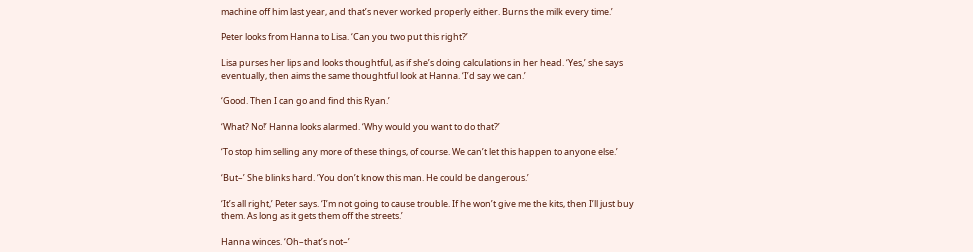machine off him last year, and that’s never worked properly either. Burns the milk every time.’

Peter looks from Hanna to Lisa. ‘Can you two put this right?’

Lisa purses her lips and looks thoughtful, as if she’s doing calculations in her head. ‘Yes,’ she says eventually, then aims the same thoughtful look at Hanna. ‘I’d say we can.’

‘Good. Then I can go and find this Ryan.’

‘What? No!’ Hanna looks alarmed. ‘Why would you want to do that?’

‘To stop him selling any more of these things, of course. We can’t let this happen to anyone else.’

‘But–’ She blinks hard. ‘You don’t know this man. He could be dangerous.’

‘It’s all right,’ Peter says. ‘I’m not going to cause trouble. If he won’t give me the kits, then I’ll just buy them. As long as it gets them off the streets.’

Hanna winces. ‘Oh–that’s not–’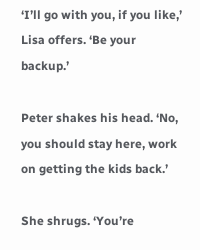‘I’ll go with you, if you like,’ Lisa offers. ‘Be your backup.’

Peter shakes his head. ‘No, you should stay here, work on getting the kids back.’

She shrugs. ‘You’re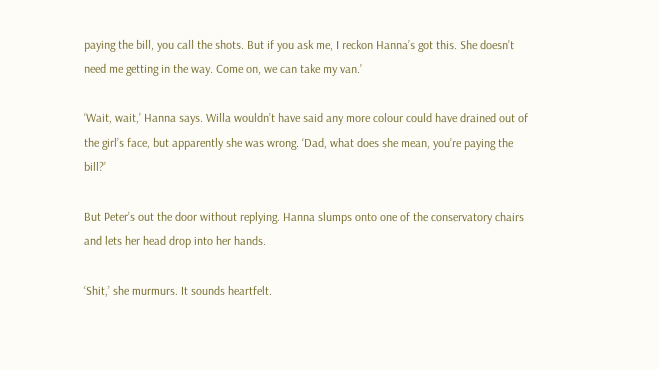paying the bill, you call the shots. But if you ask me, I reckon Hanna’s got this. She doesn’t need me getting in the way. Come on, we can take my van.’

‘Wait, wait,’ Hanna says. Willa wouldn’t have said any more colour could have drained out of the girl’s face, but apparently she was wrong. ‘Dad, what does she mean, you’re paying the bill?’

But Peter’s out the door without replying. Hanna slumps onto one of the conservatory chairs and lets her head drop into her hands.

‘Shit,’ she murmurs. It sounds heartfelt.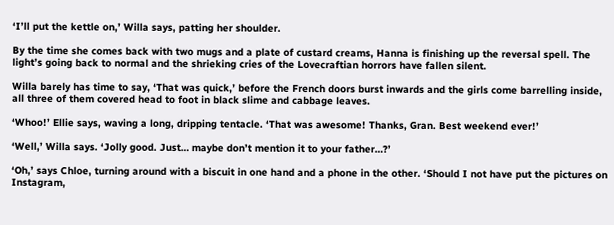‘I’ll put the kettle on,’ Willa says, patting her shoulder.

By the time she comes back with two mugs and a plate of custard creams, Hanna is finishing up the reversal spell. The light’s going back to normal and the shrieking cries of the Lovecraftian horrors have fallen silent.

Willa barely has time to say, ‘That was quick,’ before the French doors burst inwards and the girls come barrelling inside, all three of them covered head to foot in black slime and cabbage leaves.

‘Whoo!’ Ellie says, waving a long, dripping tentacle. ‘That was awesome! Thanks, Gran. Best weekend ever!’

‘Well,’ Willa says. ‘Jolly good. Just… maybe don’t mention it to your father…?’

‘Oh,’ says Chloe, turning around with a biscuit in one hand and a phone in the other. ‘Should I not have put the pictures on Instagram,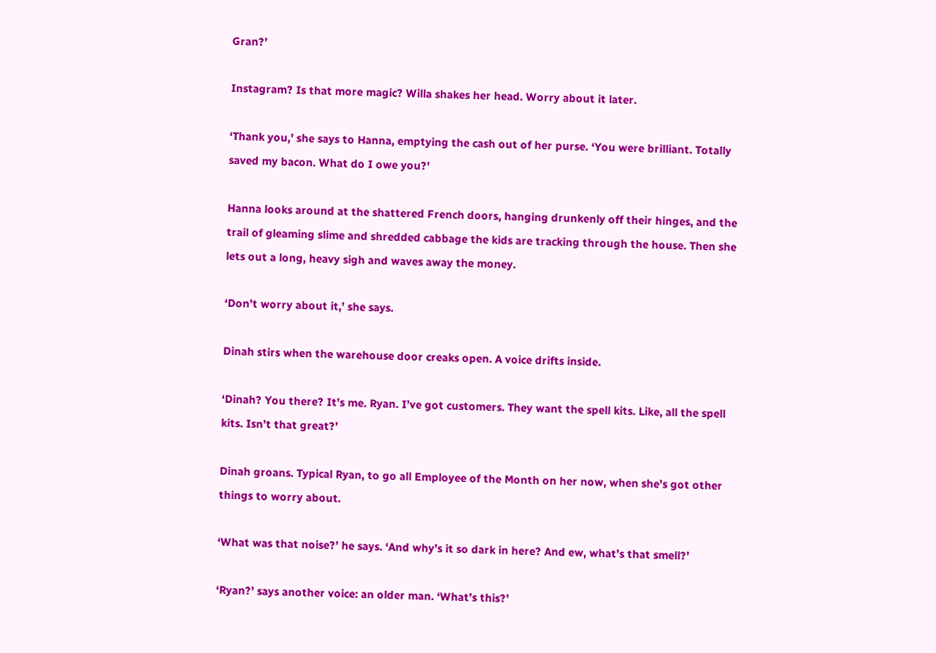Gran?’

Instagram? Is that more magic? Willa shakes her head. Worry about it later.

‘Thank you,’ she says to Hanna, emptying the cash out of her purse. ‘You were brilliant. Totally saved my bacon. What do I owe you?’

Hanna looks around at the shattered French doors, hanging drunkenly off their hinges, and the trail of gleaming slime and shredded cabbage the kids are tracking through the house. Then she lets out a long, heavy sigh and waves away the money.

‘Don’t worry about it,’ she says.

Dinah stirs when the warehouse door creaks open. A voice drifts inside.

‘Dinah? You there? It’s me. Ryan. I’ve got customers. They want the spell kits. Like, all the spell kits. Isn’t that great?’

Dinah groans. Typical Ryan, to go all Employee of the Month on her now, when she’s got other things to worry about.

‘What was that noise?’ he says. ‘And why’s it so dark in here? And ew, what’s that smell?’

‘Ryan?’ says another voice: an older man. ‘What’s this?’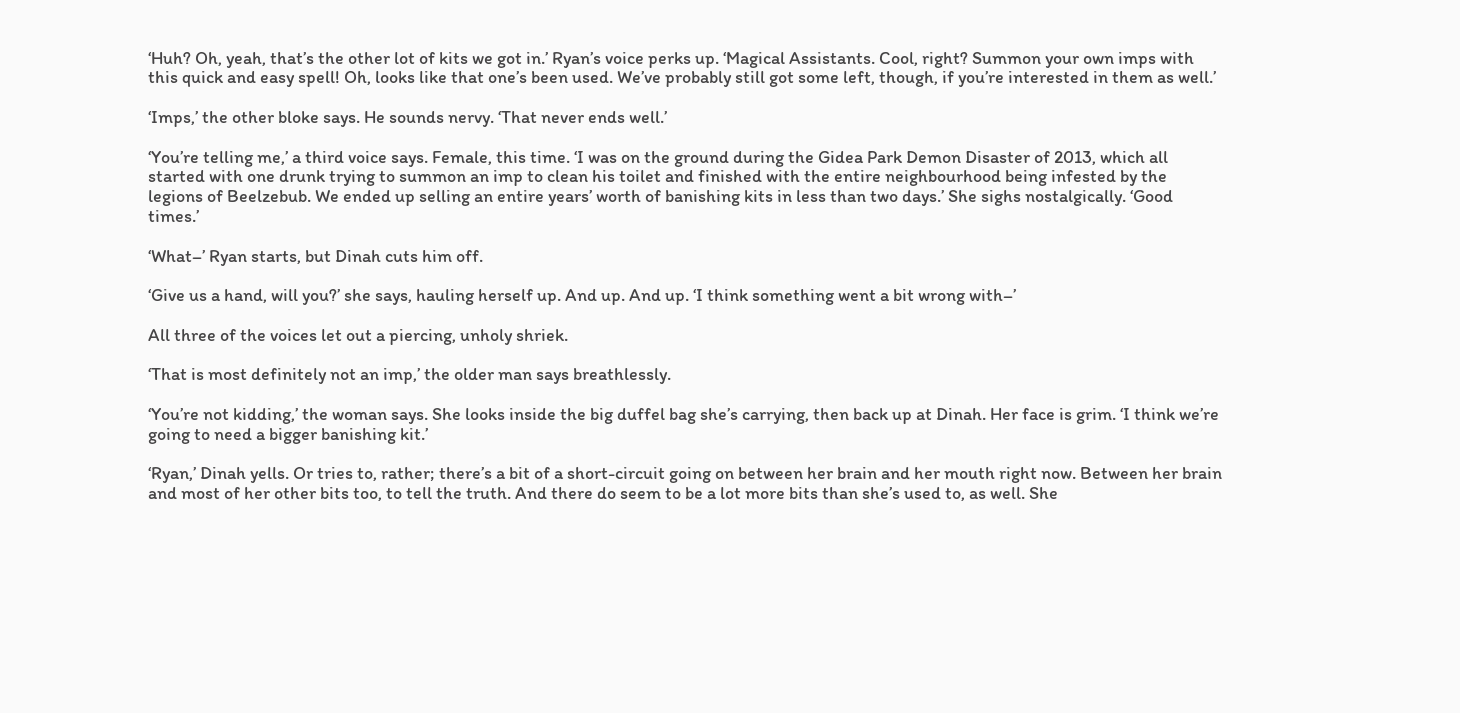‘Huh? Oh, yeah, that’s the other lot of kits we got in.’ Ryan’s voice perks up. ‘Magical Assistants. Cool, right? Summon your own imps with this quick and easy spell! Oh, looks like that one’s been used. We’ve probably still got some left, though, if you’re interested in them as well.’

‘Imps,’ the other bloke says. He sounds nervy. ‘That never ends well.’

‘You’re telling me,’ a third voice says. Female, this time. ‘I was on the ground during the Gidea Park Demon Disaster of 2013, which all started with one drunk trying to summon an imp to clean his toilet and finished with the entire neighbourhood being infested by the legions of Beelzebub. We ended up selling an entire years’ worth of banishing kits in less than two days.’ She sighs nostalgically. ‘Good times.’

‘What–’ Ryan starts, but Dinah cuts him off.

‘Give us a hand, will you?’ she says, hauling herself up. And up. And up. ‘I think something went a bit wrong with–’

All three of the voices let out a piercing, unholy shriek.

‘That is most definitely not an imp,’ the older man says breathlessly.

‘You’re not kidding,’ the woman says. She looks inside the big duffel bag she’s carrying, then back up at Dinah. Her face is grim. ‘I think we’re going to need a bigger banishing kit.’

‘Ryan,’ Dinah yells. Or tries to, rather; there’s a bit of a short-circuit going on between her brain and her mouth right now. Between her brain and most of her other bits too, to tell the truth. And there do seem to be a lot more bits than she’s used to, as well. She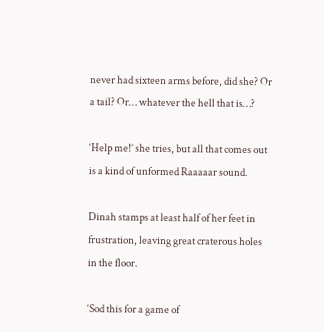never had sixteen arms before, did she? Or a tail? Or… whatever the hell that is…?

‘Help me!’ she tries, but all that comes out is a kind of unformed Raaaaar sound.

Dinah stamps at least half of her feet in frustration, leaving great craterous holes in the floor.

‘Sod this for a game of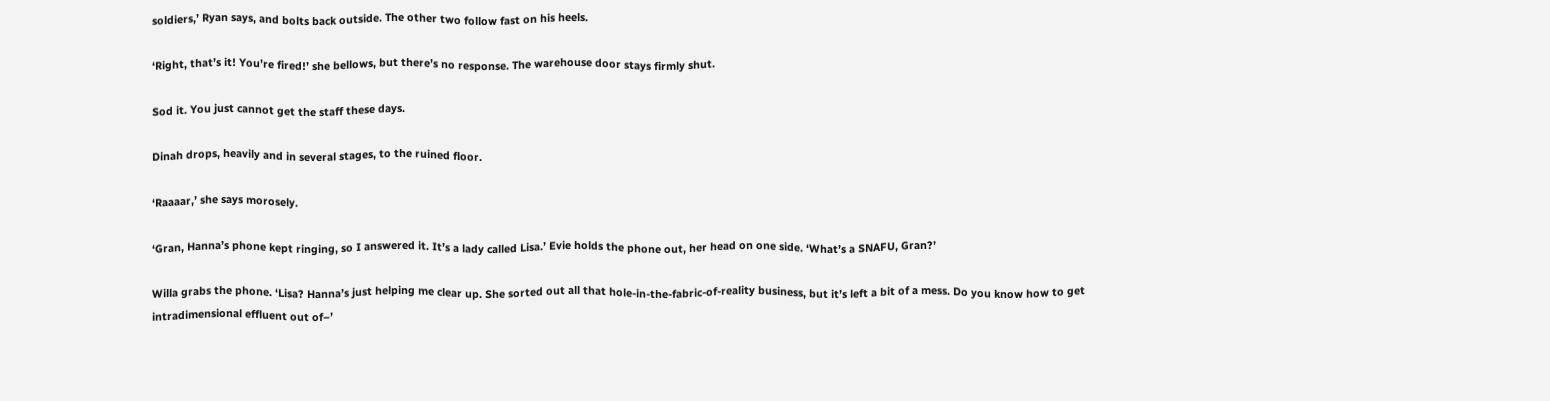soldiers,’ Ryan says, and bolts back outside. The other two follow fast on his heels.

‘Right, that’s it! You’re fired!’ she bellows, but there’s no response. The warehouse door stays firmly shut.

Sod it. You just cannot get the staff these days.

Dinah drops, heavily and in several stages, to the ruined floor.

‘Raaaar,’ she says morosely.

‘Gran, Hanna’s phone kept ringing, so I answered it. It’s a lady called Lisa.’ Evie holds the phone out, her head on one side. ‘What’s a SNAFU, Gran?’

Willa grabs the phone. ‘Lisa? Hanna’s just helping me clear up. She sorted out all that hole-in-the-fabric-of-reality business, but it’s left a bit of a mess. Do you know how to get intradimensional effluent out of–’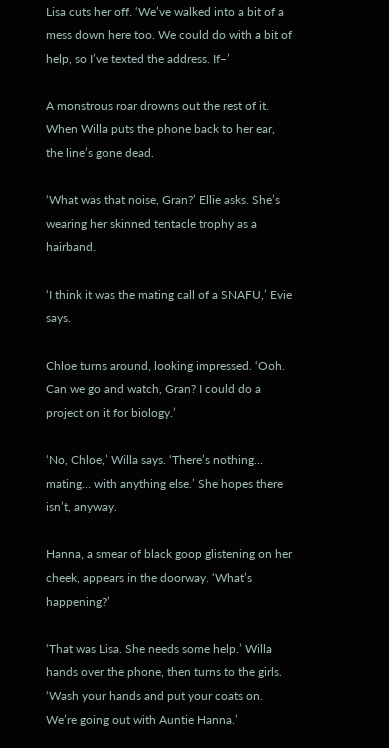Lisa cuts her off. ‘We’ve walked into a bit of a mess down here too. We could do with a bit of help, so I’ve texted the address. If–’

A monstrous roar drowns out the rest of it. When Willa puts the phone back to her ear, the line’s gone dead.

‘What was that noise, Gran?’ Ellie asks. She’s wearing her skinned tentacle trophy as a hairband.

‘I think it was the mating call of a SNAFU,’ Evie says.

Chloe turns around, looking impressed. ‘Ooh. Can we go and watch, Gran? I could do a project on it for biology.’

‘No, Chloe,’ Willa says. ‘There’s nothing… mating… with anything else.’ She hopes there isn’t, anyway.

Hanna, a smear of black goop glistening on her cheek, appears in the doorway. ‘What’s happening?’

‘That was Lisa. She needs some help.’ Willa hands over the phone, then turns to the girls. ‘Wash your hands and put your coats on. We’re going out with Auntie Hanna.’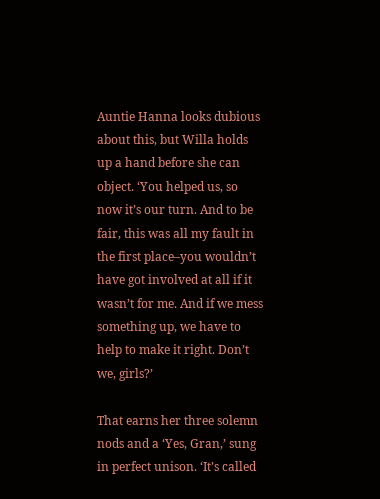Auntie Hanna looks dubious about this, but Willa holds up a hand before she can object. ‘You helped us, so now it’s our turn. And to be fair, this was all my fault in the first place–you wouldn’t have got involved at all if it wasn’t for me. And if we mess something up, we have to help to make it right. Don’t we, girls?’

That earns her three solemn nods and a ‘Yes, Gran,’ sung in perfect unison. ‘It’s called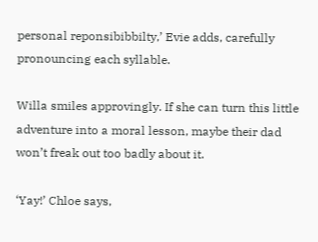personal reponsibibbilty,’ Evie adds, carefully pronouncing each syllable.

Willa smiles approvingly. If she can turn this little adventure into a moral lesson, maybe their dad won’t freak out too badly about it.

‘Yay!’ Chloe says,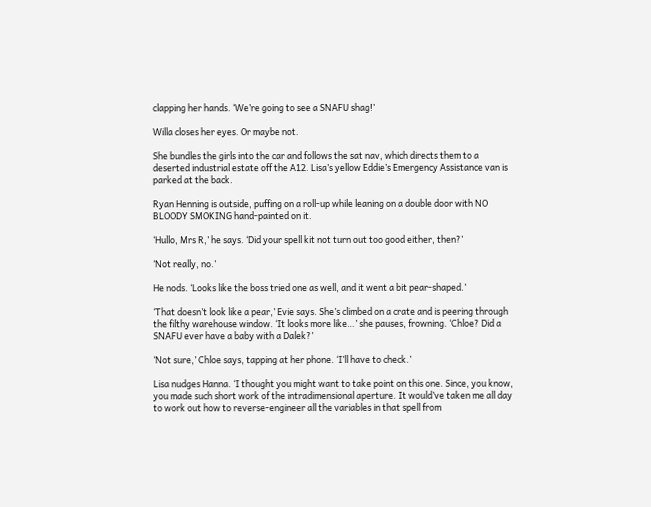clapping her hands. ‘We’re going to see a SNAFU shag!’

Willa closes her eyes. Or maybe not.

She bundles the girls into the car and follows the sat nav, which directs them to a deserted industrial estate off the A12. Lisa’s yellow Eddie’s Emergency Assistance van is parked at the back.

Ryan Henning is outside, puffing on a roll-up while leaning on a double door with NO BLOODY SMOKING hand-painted on it.

‘Hullo, Mrs R,’ he says. ‘Did your spell kit not turn out too good either, then?’

‘Not really, no.’

He nods. ‘Looks like the boss tried one as well, and it went a bit pear-shaped.’

‘That doesn’t look like a pear,’ Evie says. She’s climbed on a crate and is peering through the filthy warehouse window. ‘It looks more like…’ she pauses, frowning. ‘Chloe? Did a SNAFU ever have a baby with a Dalek?’

‘Not sure,’ Chloe says, tapping at her phone. ‘I’ll have to check.’

Lisa nudges Hanna. ‘I thought you might want to take point on this one. Since, you know, you made such short work of the intradimensional aperture. It would’ve taken me all day to work out how to reverse-engineer all the variables in that spell from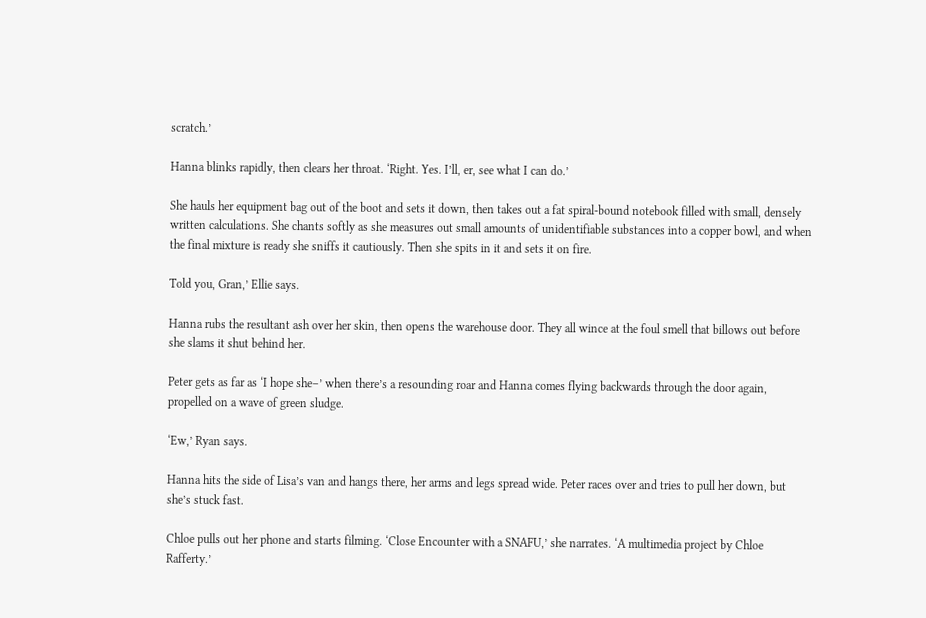scratch.’

Hanna blinks rapidly, then clears her throat. ‘Right. Yes. I’ll, er, see what I can do.’

She hauls her equipment bag out of the boot and sets it down, then takes out a fat spiral-bound notebook filled with small, densely written calculations. She chants softly as she measures out small amounts of unidentifiable substances into a copper bowl, and when the final mixture is ready she sniffs it cautiously. Then she spits in it and sets it on fire.

Told you, Gran,’ Ellie says.

Hanna rubs the resultant ash over her skin, then opens the warehouse door. They all wince at the foul smell that billows out before she slams it shut behind her.

Peter gets as far as ‘I hope she–’ when there’s a resounding roar and Hanna comes flying backwards through the door again, propelled on a wave of green sludge.

‘Ew,’ Ryan says.

Hanna hits the side of Lisa’s van and hangs there, her arms and legs spread wide. Peter races over and tries to pull her down, but she’s stuck fast.

Chloe pulls out her phone and starts filming. ‘Close Encounter with a SNAFU,’ she narrates. ‘A multimedia project by Chloe Rafferty.’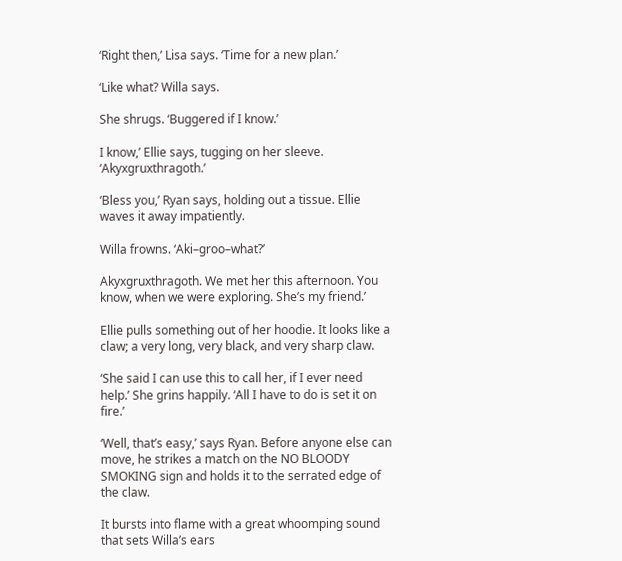‘Right then,’ Lisa says. ‘Time for a new plan.’

‘Like what? Willa says.

She shrugs. ‘Buggered if I know.’

I know,’ Ellie says, tugging on her sleeve. ‘Akyxgruxthragoth.’

‘Bless you,’ Ryan says, holding out a tissue. Ellie waves it away impatiently.

Willa frowns. ‘Aki–groo–what?’

Akyxgruxthragoth. We met her this afternoon. You know, when we were exploring. She’s my friend.’

Ellie pulls something out of her hoodie. It looks like a claw; a very long, very black, and very sharp claw.

‘She said I can use this to call her, if I ever need help.’ She grins happily. ‘All I have to do is set it on fire.’

‘Well, that’s easy,’ says Ryan. Before anyone else can move, he strikes a match on the NO BLOODY SMOKING sign and holds it to the serrated edge of the claw.

It bursts into flame with a great whoomping sound that sets Willa’s ears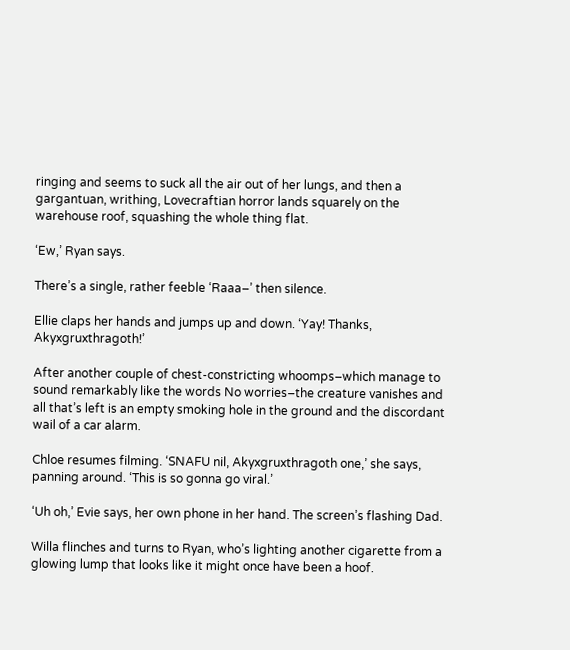ringing and seems to suck all the air out of her lungs, and then a gargantuan, writhing, Lovecraftian horror lands squarely on the warehouse roof, squashing the whole thing flat.

‘Ew,’ Ryan says.

There’s a single, rather feeble ‘Raaa–’ then silence.

Ellie claps her hands and jumps up and down. ‘Yay! Thanks, Akyxgruxthragoth!’

After another couple of chest-constricting whoomps–which manage to sound remarkably like the words No worries–the creature vanishes and all that’s left is an empty smoking hole in the ground and the discordant wail of a car alarm.

Chloe resumes filming. ‘SNAFU nil, Akyxgruxthragoth one,’ she says, panning around. ‘This is so gonna go viral.’

‘Uh oh,’ Evie says, her own phone in her hand. The screen’s flashing Dad.

Willa flinches and turns to Ryan, who’s lighting another cigarette from a glowing lump that looks like it might once have been a hoof.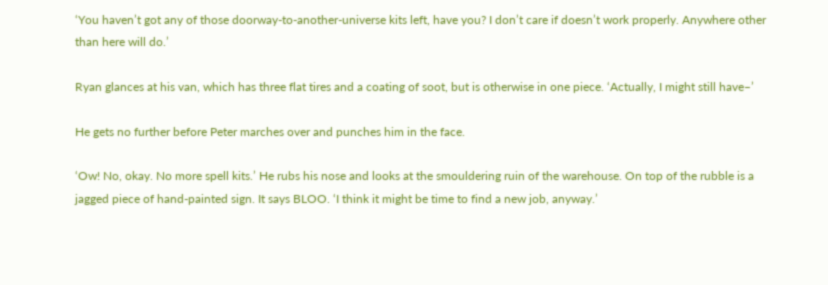‘You haven’t got any of those doorway-to-another-universe kits left, have you? I don’t care if doesn’t work properly. Anywhere other than here will do.’

Ryan glances at his van, which has three flat tires and a coating of soot, but is otherwise in one piece. ‘Actually, I might still have–’

He gets no further before Peter marches over and punches him in the face.

‘Ow! No, okay. No more spell kits.’ He rubs his nose and looks at the smouldering ruin of the warehouse. On top of the rubble is a jagged piece of hand-painted sign. It says BLOO. ‘I think it might be time to find a new job, anyway.’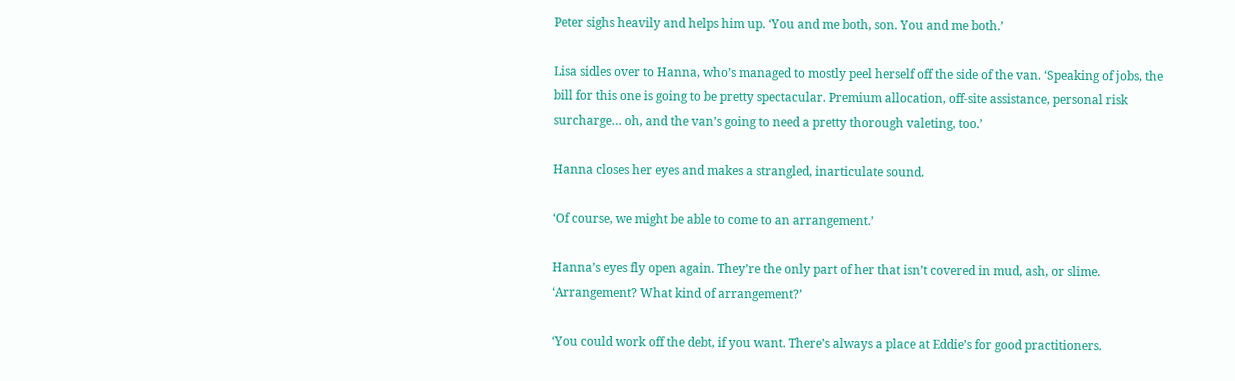Peter sighs heavily and helps him up. ‘You and me both, son. You and me both.’

Lisa sidles over to Hanna, who’s managed to mostly peel herself off the side of the van. ‘Speaking of jobs, the bill for this one is going to be pretty spectacular. Premium allocation, off-site assistance, personal risk surcharge… oh, and the van’s going to need a pretty thorough valeting, too.’

Hanna closes her eyes and makes a strangled, inarticulate sound.

‘Of course, we might be able to come to an arrangement.’

Hanna’s eyes fly open again. They’re the only part of her that isn’t covered in mud, ash, or slime. ‘Arrangement? What kind of arrangement?’

‘You could work off the debt, if you want. There’s always a place at Eddie’s for good practitioners.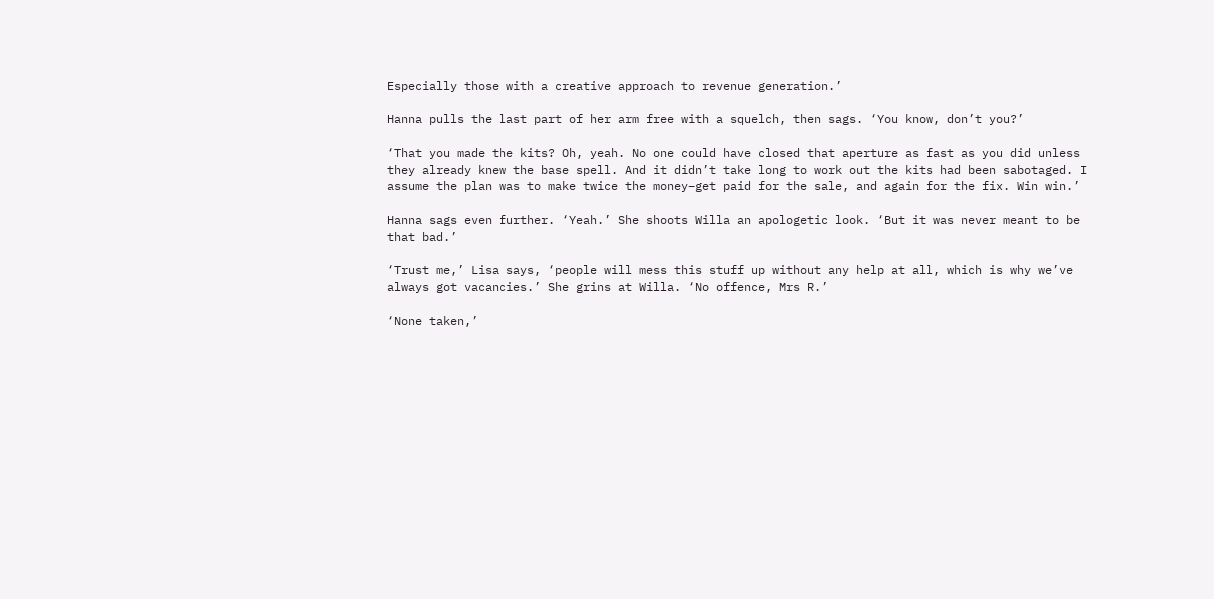Especially those with a creative approach to revenue generation.’

Hanna pulls the last part of her arm free with a squelch, then sags. ‘You know, don’t you?’

‘That you made the kits? Oh, yeah. No one could have closed that aperture as fast as you did unless they already knew the base spell. And it didn’t take long to work out the kits had been sabotaged. I assume the plan was to make twice the money–get paid for the sale, and again for the fix. Win win.’

Hanna sags even further. ‘Yeah.’ She shoots Willa an apologetic look. ‘But it was never meant to be that bad.’

‘Trust me,’ Lisa says, ‘people will mess this stuff up without any help at all, which is why we’ve always got vacancies.’ She grins at Willa. ‘No offence, Mrs R.’

‘None taken,’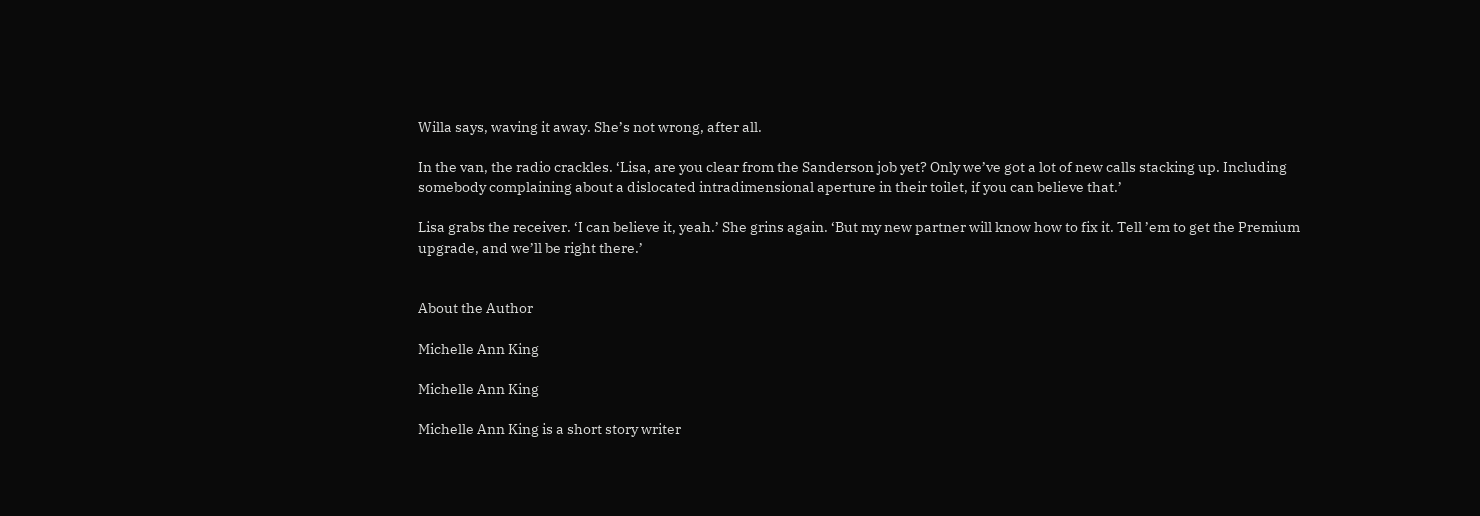Willa says, waving it away. She’s not wrong, after all.

In the van, the radio crackles. ‘Lisa, are you clear from the Sanderson job yet? Only we’ve got a lot of new calls stacking up. Including somebody complaining about a dislocated intradimensional aperture in their toilet, if you can believe that.’

Lisa grabs the receiver. ‘I can believe it, yeah.’ She grins again. ‘But my new partner will know how to fix it. Tell ’em to get the Premium upgrade, and we’ll be right there.’


About the Author

Michelle Ann King

Michelle Ann King

Michelle Ann King is a short story writer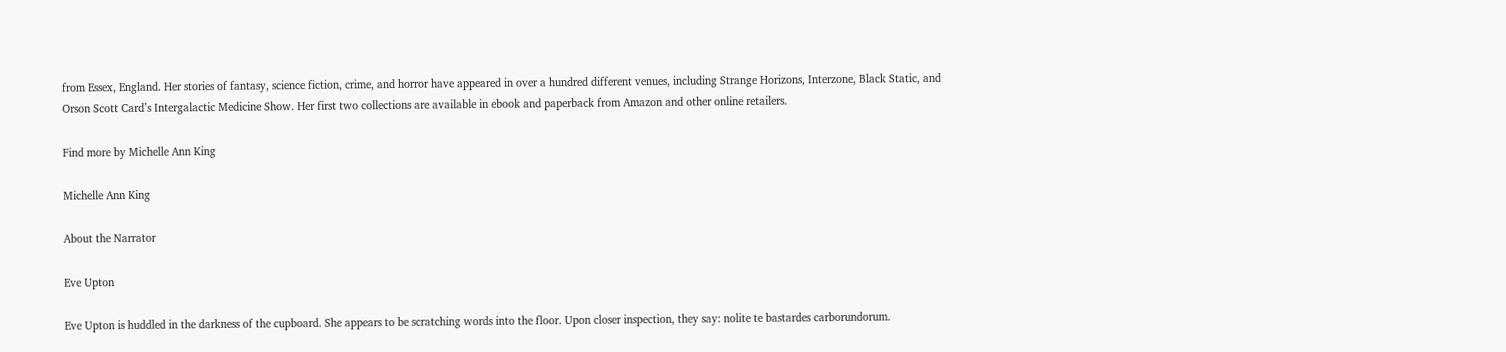from Essex, England. Her stories of fantasy, science fiction, crime, and horror have appeared in over a hundred different venues, including Strange Horizons, Interzone, Black Static, and Orson Scott Card’s Intergalactic Medicine Show. Her first two collections are available in ebook and paperback from Amazon and other online retailers.

Find more by Michelle Ann King

Michelle Ann King

About the Narrator

Eve Upton

Eve Upton is huddled in the darkness of the cupboard. She appears to be scratching words into the floor. Upon closer inspection, they say: nolite te bastardes carborundorum.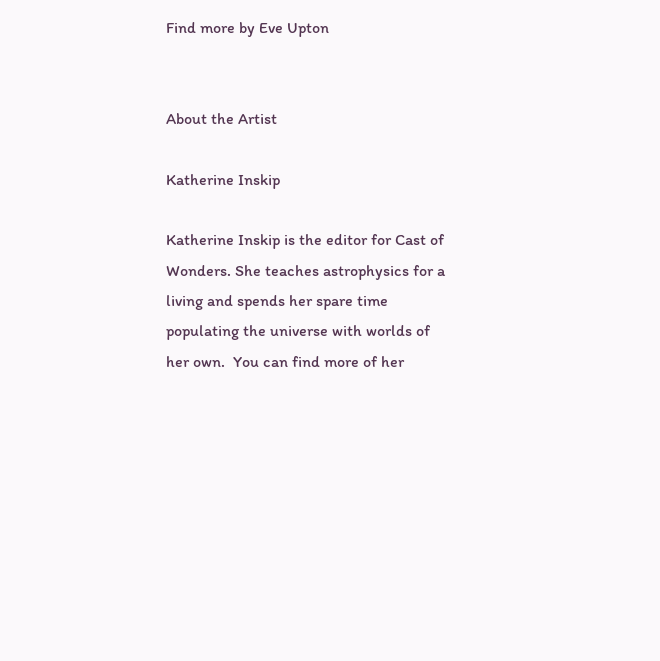Find more by Eve Upton


About the Artist

Katherine Inskip

Katherine Inskip is the editor for Cast of Wonders. She teaches astrophysics for a living and spends her spare time populating the universe with worlds of her own.  You can find more of her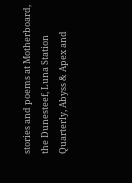stories and poems at Motherboard, the Dunesteef, Luna Station Quarterly, Abyss & Apex and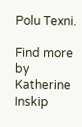Polu Texni.

Find more by Katherine Inskip